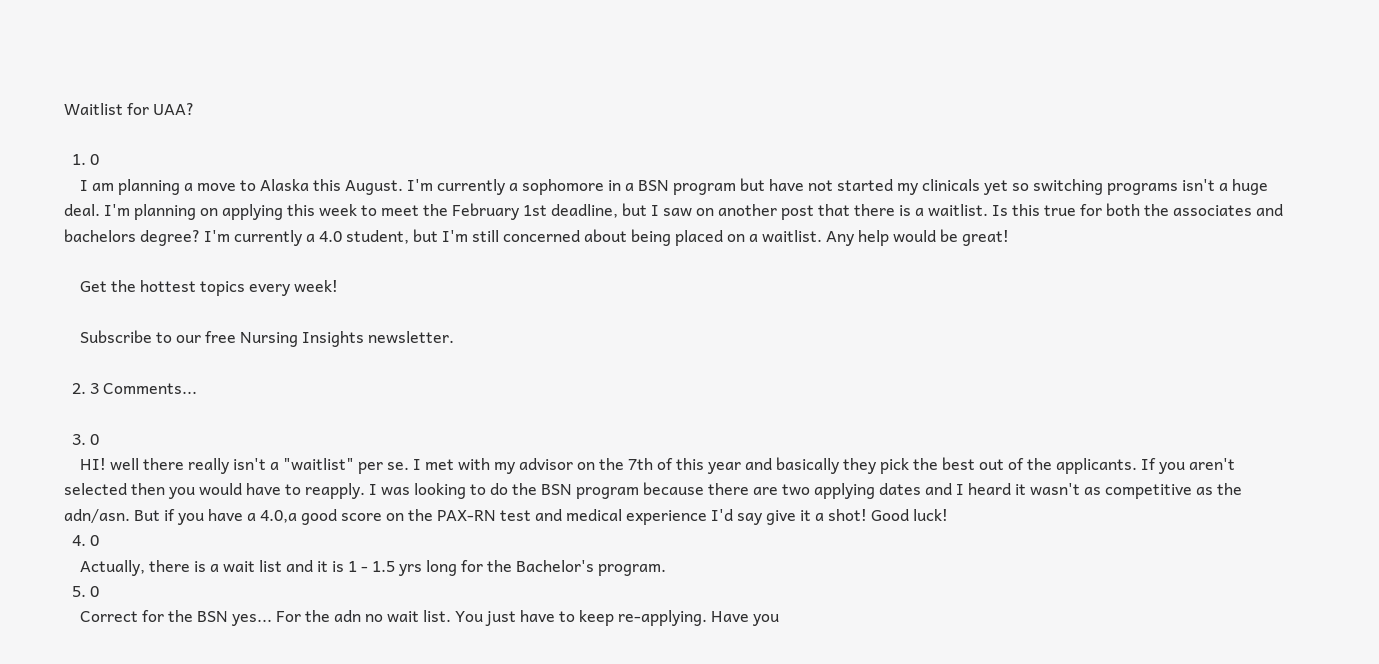Waitlist for UAA?

  1. 0
    I am planning a move to Alaska this August. I'm currently a sophomore in a BSN program but have not started my clinicals yet so switching programs isn't a huge deal. I'm planning on applying this week to meet the February 1st deadline, but I saw on another post that there is a waitlist. Is this true for both the associates and bachelors degree? I'm currently a 4.0 student, but I'm still concerned about being placed on a waitlist. Any help would be great!

    Get the hottest topics every week!

    Subscribe to our free Nursing Insights newsletter.

  2. 3 Comments...

  3. 0
    HI! well there really isn't a "waitlist" per se. I met with my advisor on the 7th of this year and basically they pick the best out of the applicants. If you aren't selected then you would have to reapply. I was looking to do the BSN program because there are two applying dates and I heard it wasn't as competitive as the adn/asn. But if you have a 4.0,a good score on the PAX-RN test and medical experience I'd say give it a shot! Good luck!
  4. 0
    Actually, there is a wait list and it is 1 - 1.5 yrs long for the Bachelor's program.
  5. 0
    Correct for the BSN yes... For the adn no wait list. You just have to keep re-applying. Have you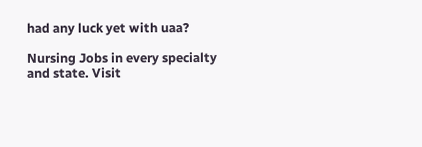had any luck yet with uaa?

Nursing Jobs in every specialty and state. Visit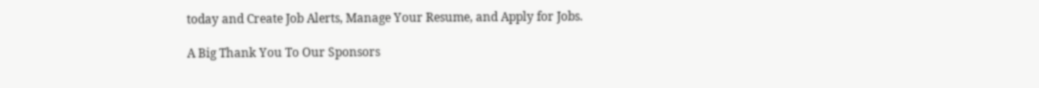today and Create Job Alerts, Manage Your Resume, and Apply for Jobs.

A Big Thank You To Our Sponsors